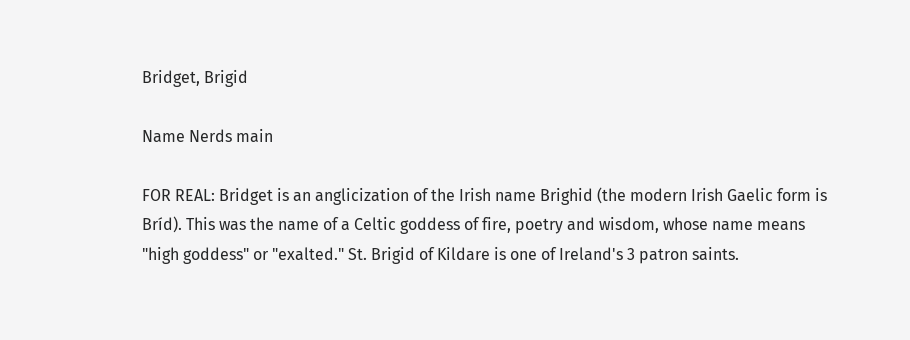Bridget, Brigid

Name Nerds main

FOR REAL: Bridget is an anglicization of the Irish name Brighid (the modern Irish Gaelic form is Bríd). This was the name of a Celtic goddess of fire, poetry and wisdom, whose name means "high goddess" or "exalted." St. Brigid of Kildare is one of Ireland's 3 patron saints.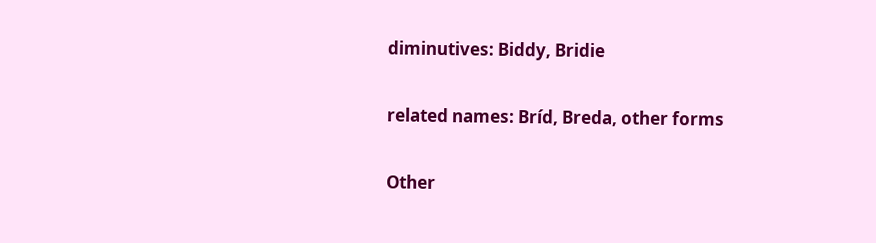diminutives: Biddy, Bridie

related names: Bríd, Breda, other forms

Other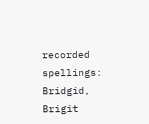recorded spellings: Bridgid, Brigit